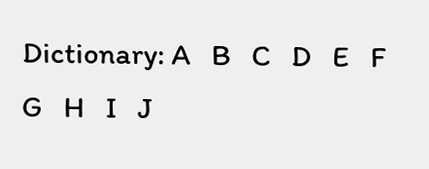Dictionary: A   B   C   D   E   F   G   H   I   J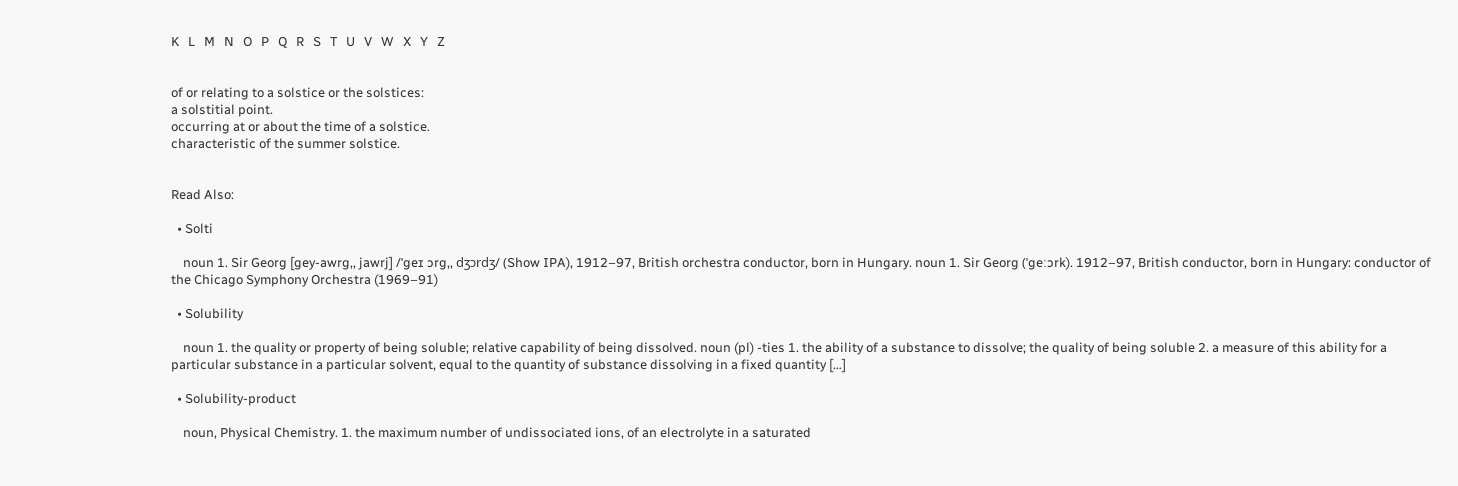K   L   M   N   O   P   Q   R   S   T   U   V   W   X   Y   Z


of or relating to a solstice or the solstices:
a solstitial point.
occurring at or about the time of a solstice.
characteristic of the summer solstice.


Read Also:

  • Solti

    noun 1. Sir Georg [gey-awrg,, jawrj] /ˈgeɪ ɔrg,, dʒɔrdʒ/ (Show IPA), 1912–97, British orchestra conductor, born in Hungary. noun 1. Sir Georg (ˈɡeːɔrk). 1912–97, British conductor, born in Hungary: conductor of the Chicago Symphony Orchestra (1969–91)

  • Solubility

    noun 1. the quality or property of being soluble; relative capability of being dissolved. noun (pl) -ties 1. the ability of a substance to dissolve; the quality of being soluble 2. a measure of this ability for a particular substance in a particular solvent, equal to the quantity of substance dissolving in a fixed quantity […]

  • Solubility-product

    noun, Physical Chemistry. 1. the maximum number of undissociated ions, of an electrolyte in a saturated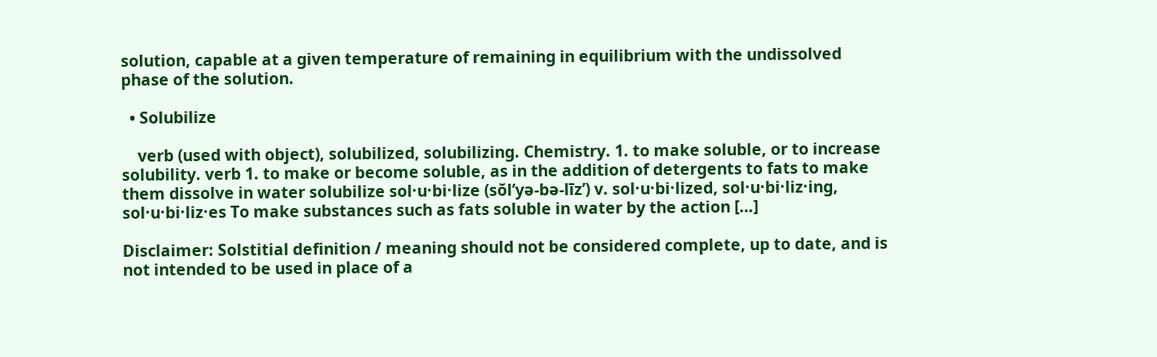solution, capable at a given temperature of remaining in equilibrium with the undissolved phase of the solution.

  • Solubilize

    verb (used with object), solubilized, solubilizing. Chemistry. 1. to make soluble, or to increase solubility. verb 1. to make or become soluble, as in the addition of detergents to fats to make them dissolve in water solubilize sol·u·bi·lize (sŏl’yə-bə-līz’) v. sol·u·bi·lized, sol·u·bi·liz·ing, sol·u·bi·liz·es To make substances such as fats soluble in water by the action […]

Disclaimer: Solstitial definition / meaning should not be considered complete, up to date, and is not intended to be used in place of a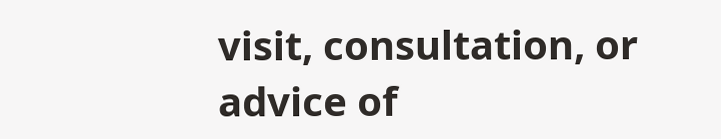visit, consultation, or advice of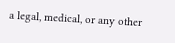a legal, medical, or any other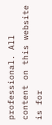professional. All content on this website is for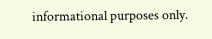informational purposes only.